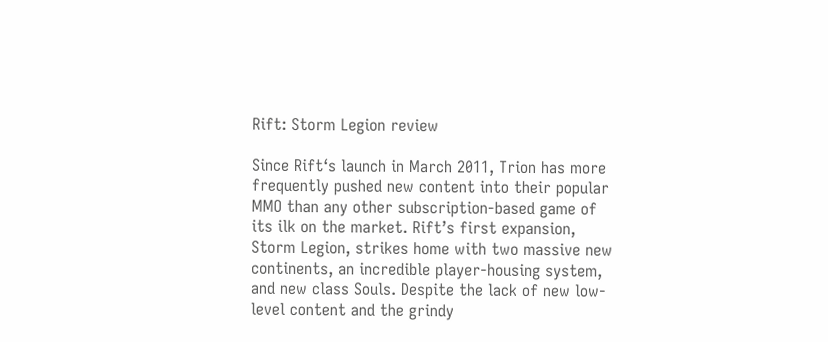Rift: Storm Legion review

Since Rift‘s launch in March 2011, Trion has more frequently pushed new content into their popular MMO than any other subscription-based game of its ilk on the market. Rift’s first expansion, Storm Legion, strikes home with two massive new continents, an incredible player-housing system, and new class Souls. Despite the lack of new low-level content and the grindy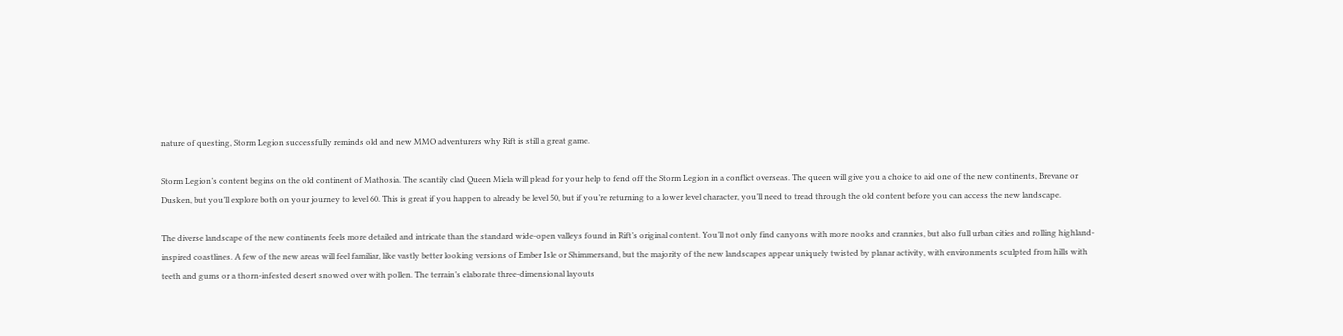nature of questing, Storm Legion successfully reminds old and new MMO adventurers why Rift is still a great game.

Storm Legion’s content begins on the old continent of Mathosia. The scantily clad Queen Miela will plead for your help to fend off the Storm Legion in a conflict overseas. The queen will give you a choice to aid one of the new continents, Brevane or Dusken, but you’ll explore both on your journey to level 60. This is great if you happen to already be level 50, but if you’re returning to a lower level character, you’ll need to tread through the old content before you can access the new landscape.

The diverse landscape of the new continents feels more detailed and intricate than the standard wide-open valleys found in Rift’s original content. You’ll not only find canyons with more nooks and crannies, but also full urban cities and rolling highland-inspired coastlines. A few of the new areas will feel familiar, like vastly better looking versions of Ember Isle or Shimmersand, but the majority of the new landscapes appear uniquely twisted by planar activity, with environments sculpted from hills with teeth and gums or a thorn-infested desert snowed over with pollen. The terrain’s elaborate three-dimensional layouts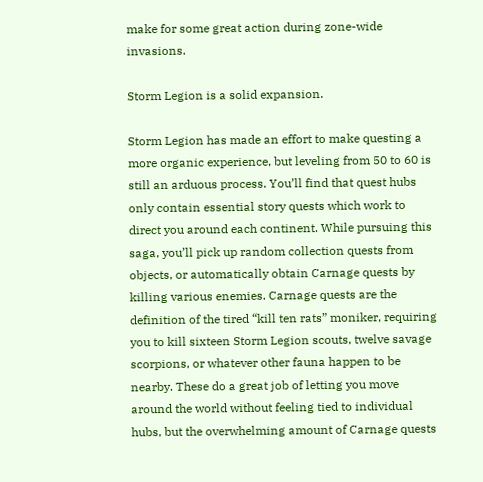make for some great action during zone-wide invasions.

Storm Legion is a solid expansion.

Storm Legion has made an effort to make questing a more organic experience, but leveling from 50 to 60 is still an arduous process. You’ll find that quest hubs only contain essential story quests which work to direct you around each continent. While pursuing this saga, you’ll pick up random collection quests from objects, or automatically obtain Carnage quests by killing various enemies. Carnage quests are the definition of the tired “kill ten rats” moniker, requiring you to kill sixteen Storm Legion scouts, twelve savage scorpions, or whatever other fauna happen to be nearby. These do a great job of letting you move around the world without feeling tied to individual hubs, but the overwhelming amount of Carnage quests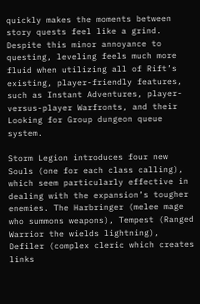quickly makes the moments between story quests feel like a grind. Despite this minor annoyance to questing, leveling feels much more fluid when utilizing all of Rift’s existing, player-friendly features, such as Instant Adventures, player-versus-player Warfronts, and their Looking for Group dungeon queue system.

Storm Legion introduces four new Souls (one for each class calling), which seem particularly effective in dealing with the expansion’s tougher enemies. The Harbringer (melee mage who summons weapons), Tempest (Ranged Warrior the wields lightning), Defiler (complex cleric which creates links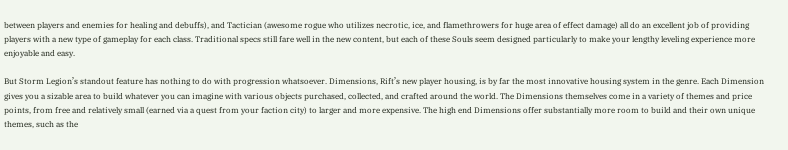between players and enemies for healing and debuffs), and Tactician (awesome rogue who utilizes necrotic, ice, and flamethrowers for huge area of effect damage) all do an excellent job of providing players with a new type of gameplay for each class. Traditional specs still fare well in the new content, but each of these Souls seem designed particularly to make your lengthy leveling experience more enjoyable and easy.

But Storm Legion’s standout feature has nothing to do with progression whatsoever. Dimensions, Rift’s new player housing, is by far the most innovative housing system in the genre. Each Dimension gives you a sizable area to build whatever you can imagine with various objects purchased, collected, and crafted around the world. The Dimensions themselves come in a variety of themes and price points, from free and relatively small (earned via a quest from your faction city) to larger and more expensive. The high end Dimensions offer substantially more room to build and their own unique themes, such as the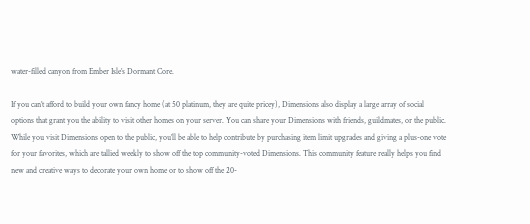water-filled canyon from Ember Isle’s Dormant Core.

If you can’t afford to build your own fancy home (at 50 platinum, they are quite pricey), Dimensions also display a large array of social options that grant you the ability to visit other homes on your server. You can share your Dimensions with friends, guildmates, or the public. While you visit Dimensions open to the public, you’ll be able to help contribute by purchasing item limit upgrades and giving a plus-one vote for your favorites, which are tallied weekly to show off the top community-voted Dimensions. This community feature really helps you find new and creative ways to decorate your own home or to show off the 20-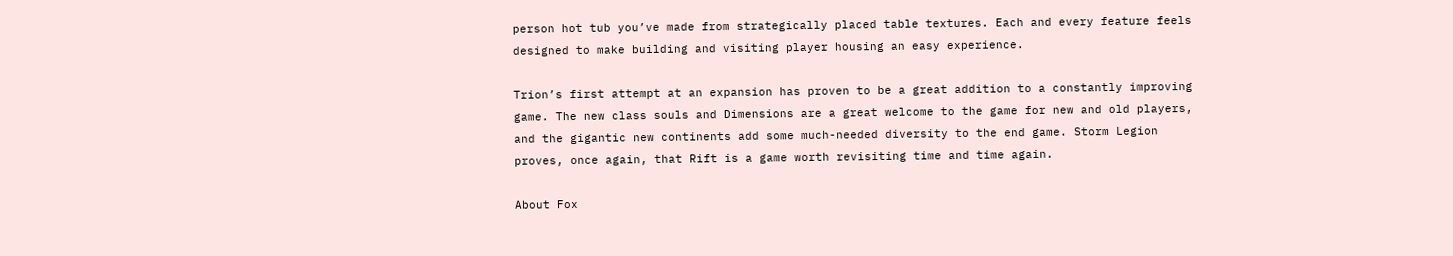person hot tub you’ve made from strategically placed table textures. Each and every feature feels designed to make building and visiting player housing an easy experience.

Trion’s first attempt at an expansion has proven to be a great addition to a constantly improving game. The new class souls and Dimensions are a great welcome to the game for new and old players, and the gigantic new continents add some much-needed diversity to the end game. Storm Legion proves, once again, that Rift is a game worth revisiting time and time again.

About Fox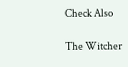Check Also

The Witcher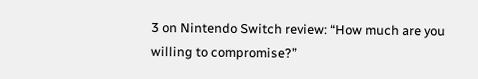3 on Nintendo Switch review: “How much are you willing to compromise?”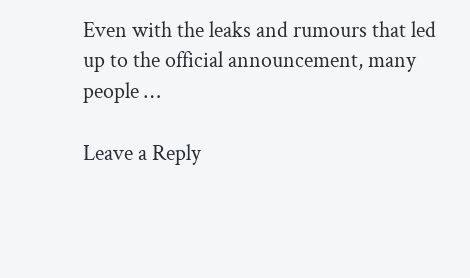Even with the leaks and rumours that led up to the official announcement, many people …

Leave a Reply